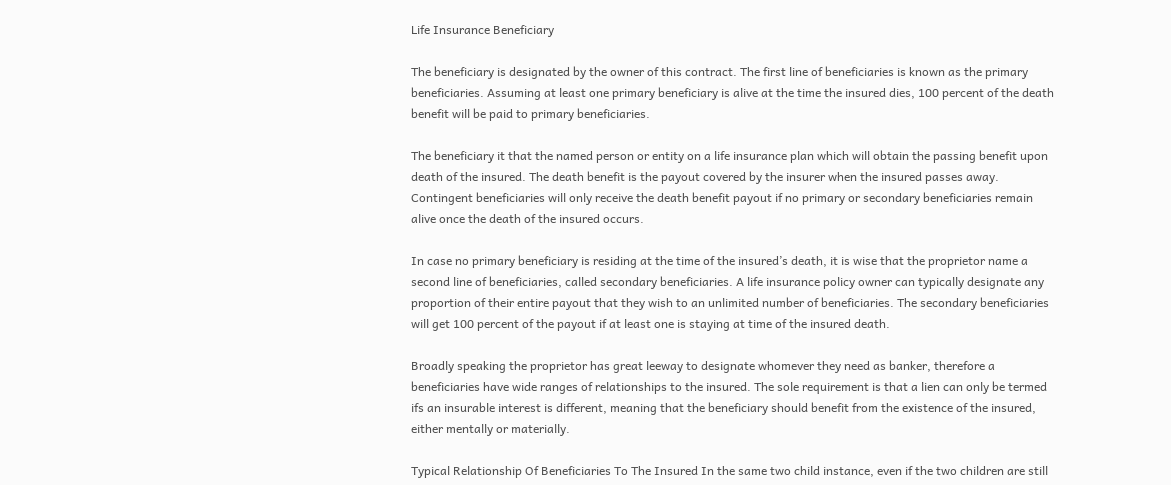Life Insurance Beneficiary

The beneficiary is designated by the owner of this contract. The first line of beneficiaries is known as the primary beneficiaries. Assuming at least one primary beneficiary is alive at the time the insured dies, 100 percent of the death benefit will be paid to primary beneficiaries.

The beneficiary it that the named person or entity on a life insurance plan which will obtain the passing benefit upon death of the insured. The death benefit is the payout covered by the insurer when the insured passes away. Contingent beneficiaries will only receive the death benefit payout if no primary or secondary beneficiaries remain alive once the death of the insured occurs.

In case no primary beneficiary is residing at the time of the insured’s death, it is wise that the proprietor name a second line of beneficiaries, called secondary beneficiaries. A life insurance policy owner can typically designate any proportion of their entire payout that they wish to an unlimited number of beneficiaries. The secondary beneficiaries will get 100 percent of the payout if at least one is staying at time of the insured death.

Broadly speaking the proprietor has great leeway to designate whomever they need as banker, therefore a beneficiaries have wide ranges of relationships to the insured. The sole requirement is that a lien can only be termed ifs an insurable interest is different, meaning that the beneficiary should benefit from the existence of the insured, either mentally or materially.

Typical Relationship Of Beneficiaries To The Insured In the same two child instance, even if the two children are still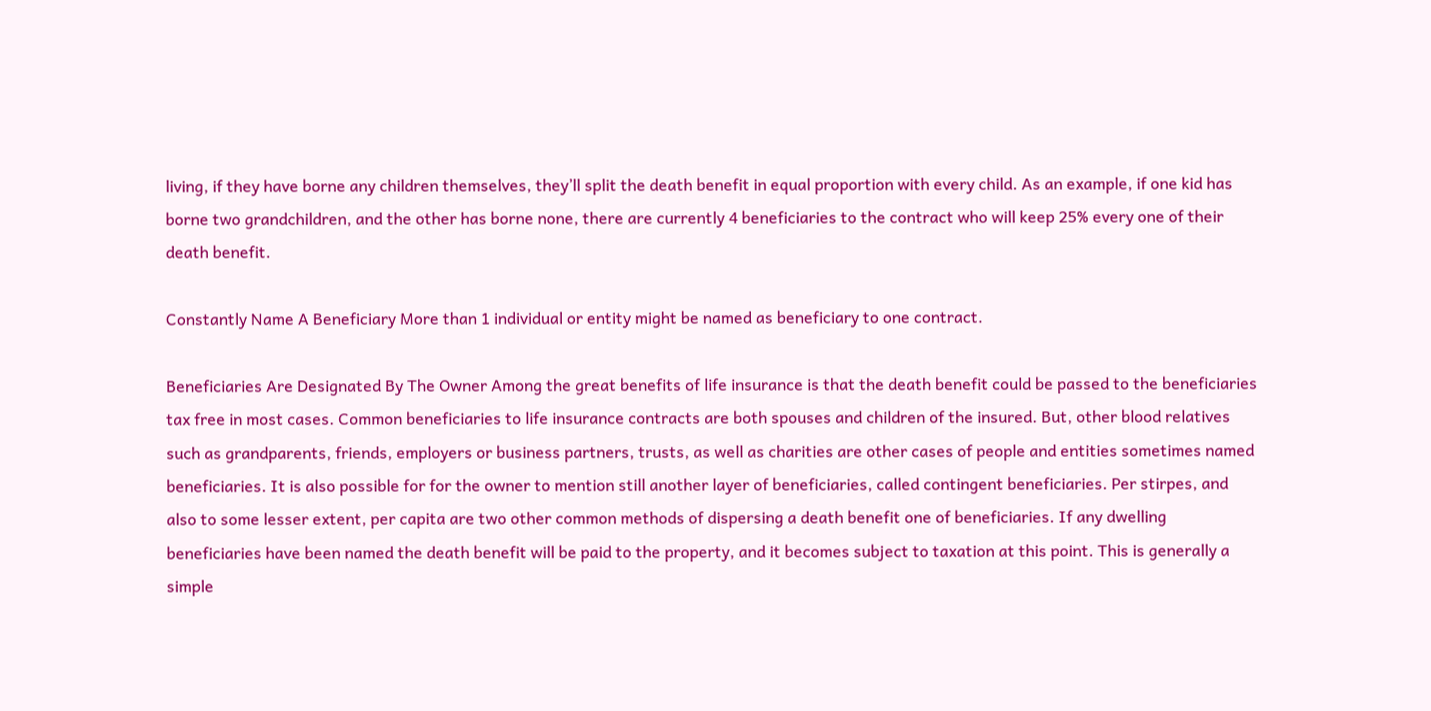living, if they have borne any children themselves, they’ll split the death benefit in equal proportion with every child. As an example, if one kid has borne two grandchildren, and the other has borne none, there are currently 4 beneficiaries to the contract who will keep 25% every one of their death benefit.

Constantly Name A Beneficiary More than 1 individual or entity might be named as beneficiary to one contract.

Beneficiaries Are Designated By The Owner Among the great benefits of life insurance is that the death benefit could be passed to the beneficiaries tax free in most cases. Common beneficiaries to life insurance contracts are both spouses and children of the insured. But, other blood relatives such as grandparents, friends, employers or business partners, trusts, as well as charities are other cases of people and entities sometimes named beneficiaries. It is also possible for for the owner to mention still another layer of beneficiaries, called contingent beneficiaries. Per stirpes, and also to some lesser extent, per capita are two other common methods of dispersing a death benefit one of beneficiaries. If any dwelling beneficiaries have been named the death benefit will be paid to the property, and it becomes subject to taxation at this point. This is generally a simple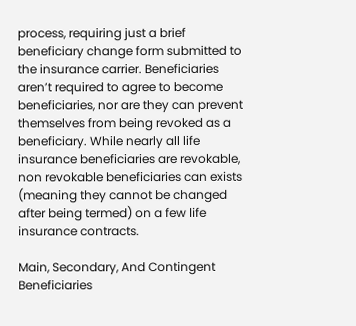process, requiring just a brief beneficiary change form submitted to the insurance carrier. Beneficiaries aren’t required to agree to become beneficiaries, nor are they can prevent themselves from being revoked as a beneficiary. While nearly all life insurance beneficiaries are revokable, non revokable beneficiaries can exists (meaning they cannot be changed after being termed) on a few life insurance contracts.

Main, Secondary, And Contingent Beneficiaries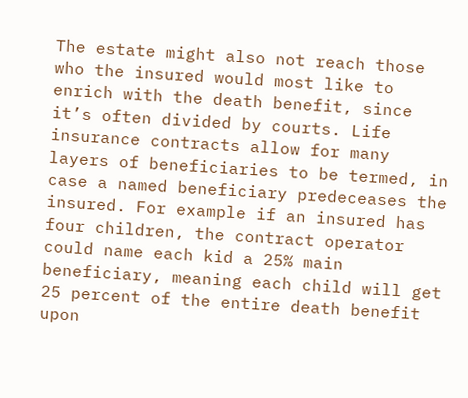The estate might also not reach those who the insured would most like to enrich with the death benefit, since it’s often divided by courts. Life insurance contracts allow for many layers of beneficiaries to be termed, in case a named beneficiary predeceases the insured. For example if an insured has four children, the contract operator could name each kid a 25% main beneficiary, meaning each child will get 25 percent of the entire death benefit upon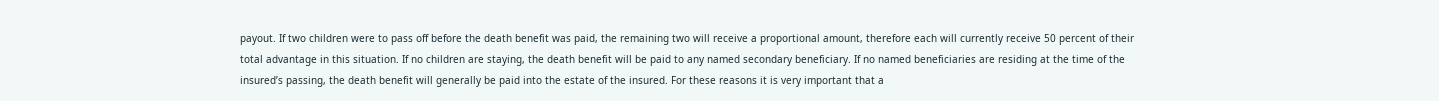payout. If two children were to pass off before the death benefit was paid, the remaining two will receive a proportional amount, therefore each will currently receive 50 percent of their total advantage in this situation. If no children are staying, the death benefit will be paid to any named secondary beneficiary. If no named beneficiaries are residing at the time of the insured’s passing, the death benefit will generally be paid into the estate of the insured. For these reasons it is very important that a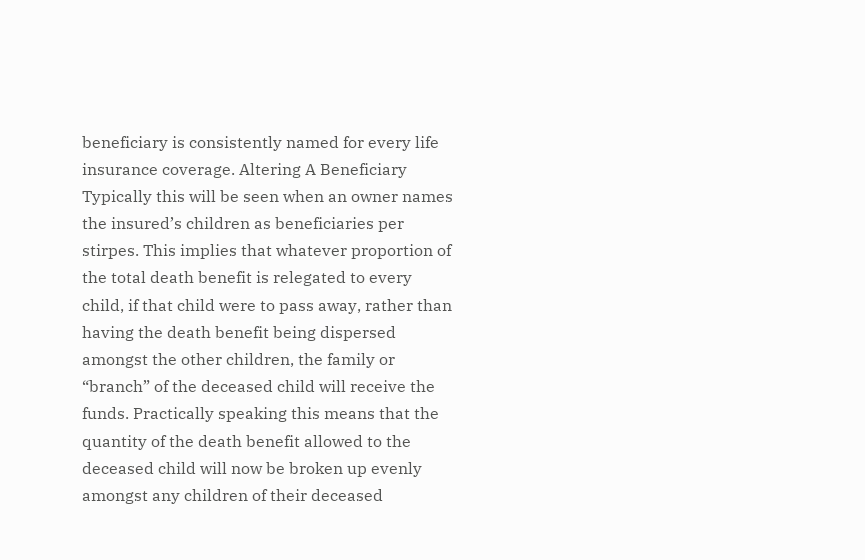beneficiary is consistently named for every life insurance coverage. Altering A Beneficiary Typically this will be seen when an owner names the insured’s children as beneficiaries per stirpes. This implies that whatever proportion of the total death benefit is relegated to every child, if that child were to pass away, rather than having the death benefit being dispersed amongst the other children, the family or “branch” of the deceased child will receive the funds. Practically speaking this means that the quantity of the death benefit allowed to the deceased child will now be broken up evenly amongst any children of their deceased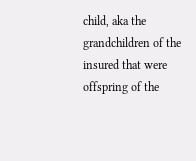child, aka the grandchildren of the insured that were offspring of the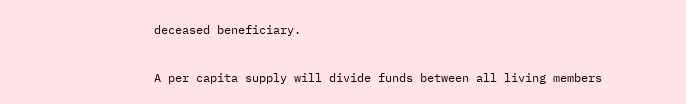deceased beneficiary.

A per capita supply will divide funds between all living members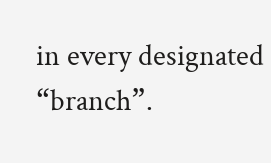in every designated “branch”.